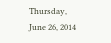Thursday, June 26, 2014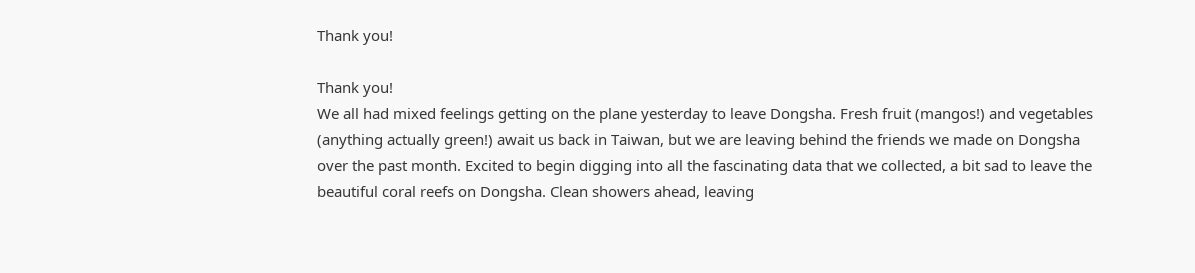Thank you!

Thank you!
We all had mixed feelings getting on the plane yesterday to leave Dongsha. Fresh fruit (mangos!) and vegetables (anything actually green!) await us back in Taiwan, but we are leaving behind the friends we made on Dongsha over the past month. Excited to begin digging into all the fascinating data that we collected, a bit sad to leave the beautiful coral reefs on Dongsha. Clean showers ahead, leaving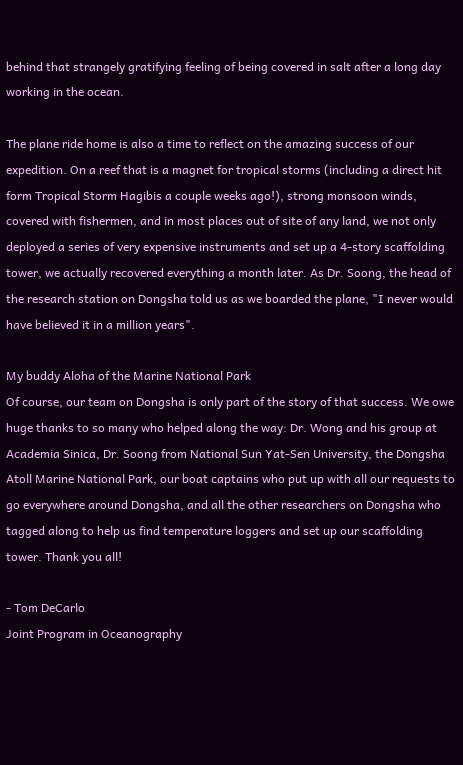behind that strangely gratifying feeling of being covered in salt after a long day working in the ocean.

The plane ride home is also a time to reflect on the amazing success of our expedition. On a reef that is a magnet for tropical storms (including a direct hit form Tropical Storm Hagibis a couple weeks ago!), strong monsoon winds, covered with fishermen, and in most places out of site of any land, we not only deployed a series of very expensive instruments and set up a 4-story scaffolding tower, we actually recovered everything a month later. As Dr. Soong, the head of the research station on Dongsha told us as we boarded the plane, "I never would have believed it in a million years".

My buddy Aloha of the Marine National Park
Of course, our team on Dongsha is only part of the story of that success. We owe huge thanks to so many who helped along the way: Dr. Wong and his group at Academia Sinica, Dr. Soong from National Sun Yat-Sen University, the Dongsha Atoll Marine National Park, our boat captains who put up with all our requests to go everywhere around Dongsha, and all the other researchers on Dongsha who tagged along to help us find temperature loggers and set up our scaffolding tower. Thank you all!

- Tom DeCarlo
Joint Program in Oceanography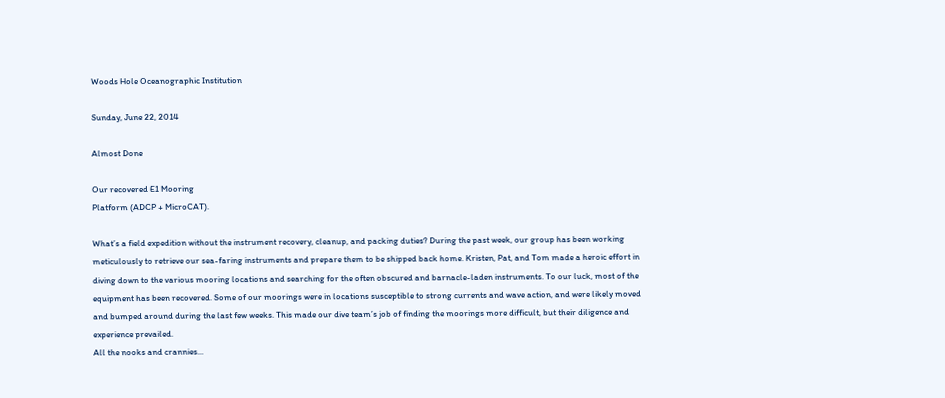Woods Hole Oceanographic Institution

Sunday, June 22, 2014

Almost Done

Our recovered E1 Mooring
Platform (ADCP + MicroCAT).

What’s a field expedition without the instrument recovery, cleanup, and packing duties? During the past week, our group has been working meticulously to retrieve our sea-faring instruments and prepare them to be shipped back home. Kristen, Pat, and Tom made a heroic effort in diving down to the various mooring locations and searching for the often obscured and barnacle-laden instruments. To our luck, most of the equipment has been recovered. Some of our moorings were in locations susceptible to strong currents and wave action, and were likely moved and bumped around during the last few weeks. This made our dive team’s job of finding the moorings more difficult, but their diligence and experience prevailed.
All the nooks and crannies...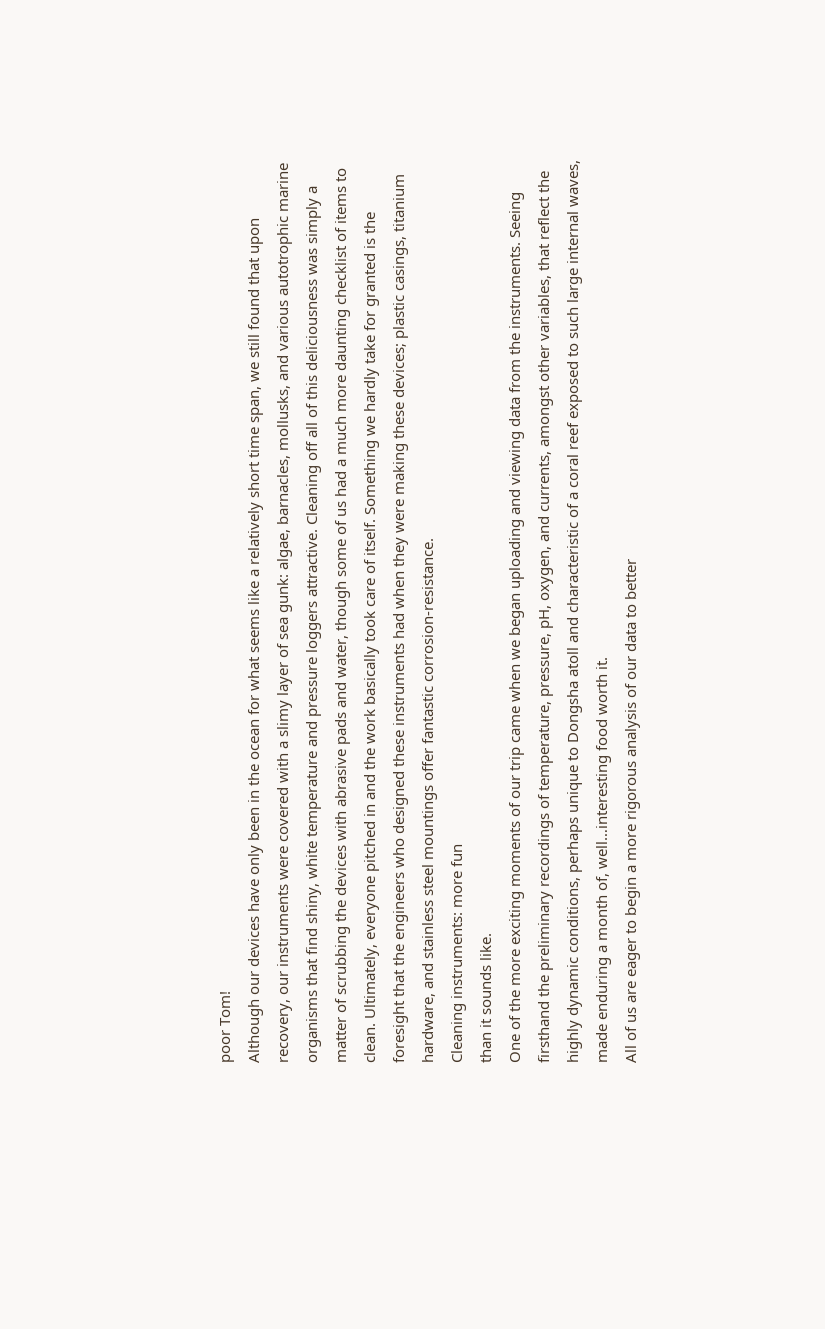poor Tom!
Although our devices have only been in the ocean for what seems like a relatively short time span, we still found that upon recovery, our instruments were covered with a slimy layer of sea gunk: algae, barnacles, mollusks, and various autotrophic marine organisms that find shiny, white temperature and pressure loggers attractive. Cleaning off all of this deliciousness was simply a matter of scrubbing the devices with abrasive pads and water, though some of us had a much more daunting checklist of items to clean. Ultimately, everyone pitched in and the work basically took care of itself. Something we hardly take for granted is the foresight that the engineers who designed these instruments had when they were making these devices; plastic casings, titanium hardware, and stainless steel mountings offer fantastic corrosion-resistance.
Cleaning instruments: more fun
than it sounds like.
One of the more exciting moments of our trip came when we began uploading and viewing data from the instruments. Seeing firsthand the preliminary recordings of temperature, pressure, pH, oxygen, and currents, amongst other variables, that reflect the highly dynamic conditions, perhaps unique to Dongsha atoll and characteristic of a coral reef exposed to such large internal waves, made enduring a month of, well…interesting food worth it.
All of us are eager to begin a more rigorous analysis of our data to better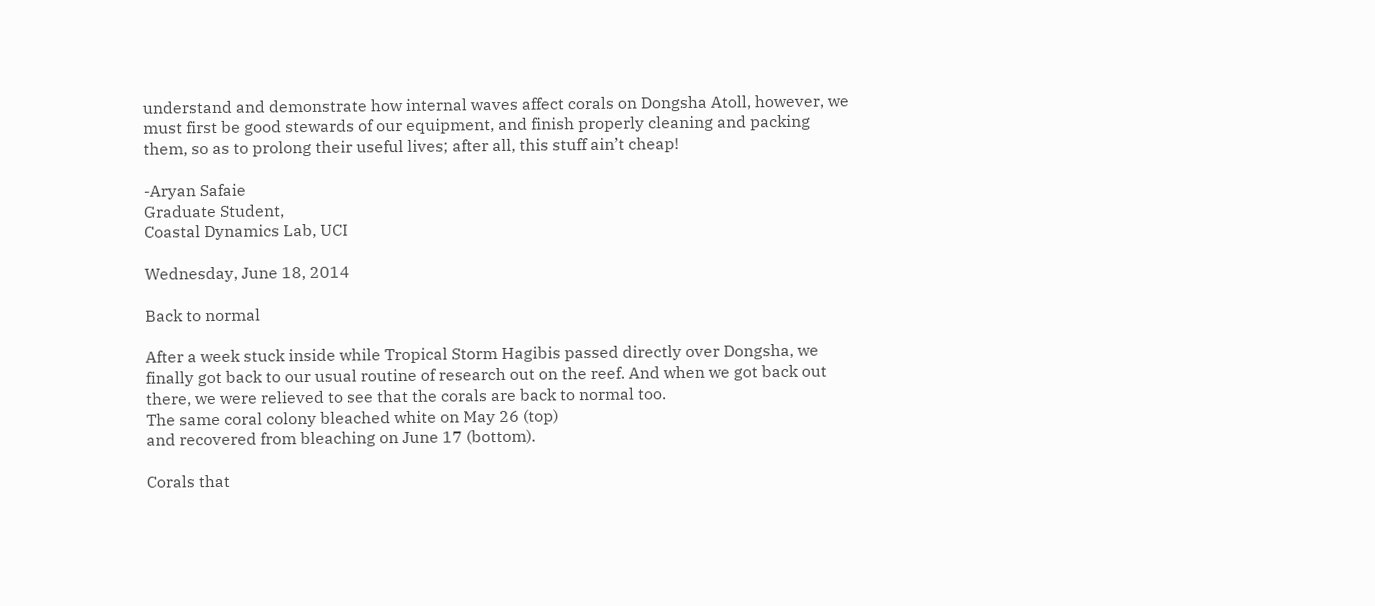understand and demonstrate how internal waves affect corals on Dongsha Atoll, however, we must first be good stewards of our equipment, and finish properly cleaning and packing them, so as to prolong their useful lives; after all, this stuff ain’t cheap!

-Aryan Safaie
Graduate Student,
Coastal Dynamics Lab, UCI

Wednesday, June 18, 2014

Back to normal

After a week stuck inside while Tropical Storm Hagibis passed directly over Dongsha, we finally got back to our usual routine of research out on the reef. And when we got back out there, we were relieved to see that the corals are back to normal too.
The same coral colony bleached white on May 26 (top)
and recovered from bleaching on June 17 (bottom).

Corals that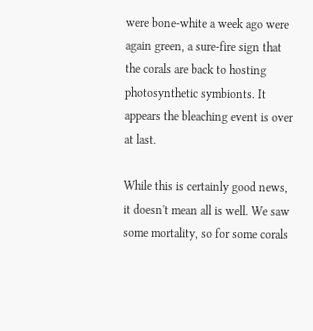were bone-white a week ago were again green, a sure-fire sign that the corals are back to hosting photosynthetic symbionts. It appears the bleaching event is over at last.

While this is certainly good news, it doesn't mean all is well. We saw some mortality, so for some corals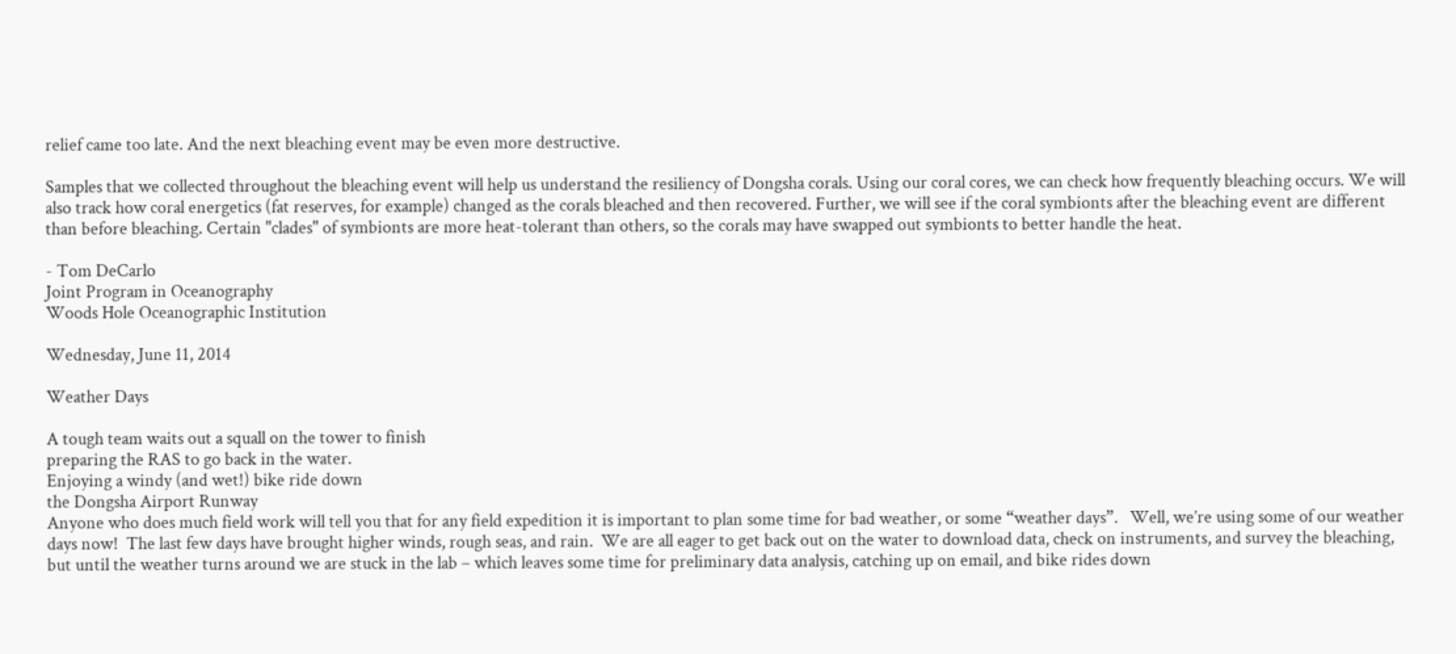relief came too late. And the next bleaching event may be even more destructive.

Samples that we collected throughout the bleaching event will help us understand the resiliency of Dongsha corals. Using our coral cores, we can check how frequently bleaching occurs. We will also track how coral energetics (fat reserves, for example) changed as the corals bleached and then recovered. Further, we will see if the coral symbionts after the bleaching event are different than before bleaching. Certain "clades" of symbionts are more heat-tolerant than others, so the corals may have swapped out symbionts to better handle the heat.

- Tom DeCarlo
Joint Program in Oceanography
Woods Hole Oceanographic Institution

Wednesday, June 11, 2014

Weather Days

A tough team waits out a squall on the tower to finish
preparing the RAS to go back in the water.
Enjoying a windy (and wet!) bike ride down
the Dongsha Airport Runway
Anyone who does much field work will tell you that for any field expedition it is important to plan some time for bad weather, or some “weather days”.   Well, we’re using some of our weather days now!  The last few days have brought higher winds, rough seas, and rain.  We are all eager to get back out on the water to download data, check on instruments, and survey the bleaching, but until the weather turns around we are stuck in the lab – which leaves some time for preliminary data analysis, catching up on email, and bike rides down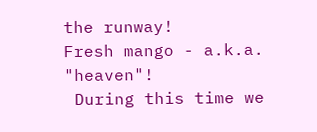the runway!
Fresh mango - a.k.a. "heaven"!
 During this time we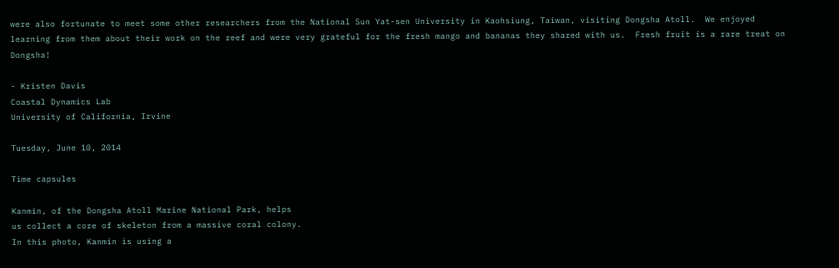were also fortunate to meet some other researchers from the National Sun Yat-sen University in Kaohsiung, Taiwan, visiting Dongsha Atoll.  We enjoyed learning from them about their work on the reef and were very grateful for the fresh mango and bananas they shared with us.  Fresh fruit is a rare treat on Dongsha!

- Kristen Davis
Coastal Dynamics Lab
University of California, Irvine

Tuesday, June 10, 2014

Time capsules

Kanmin, of the Dongsha Atoll Marine National Park, helps
us collect a core of skeleton from a massive coral colony.
In this photo, Kanmin is using a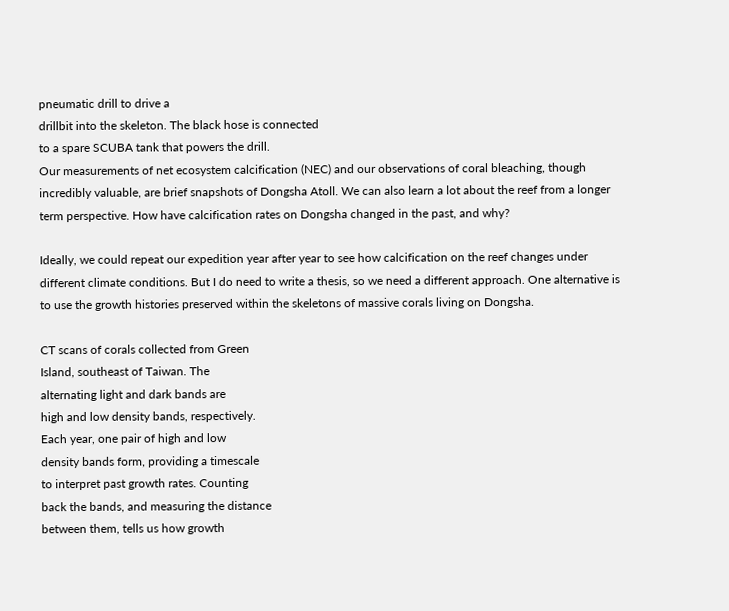pneumatic drill to drive a
drillbit into the skeleton. The black hose is connected
to a spare SCUBA tank that powers the drill.
Our measurements of net ecosystem calcification (NEC) and our observations of coral bleaching, though incredibly valuable, are brief snapshots of Dongsha Atoll. We can also learn a lot about the reef from a longer term perspective. How have calcification rates on Dongsha changed in the past, and why?

Ideally, we could repeat our expedition year after year to see how calcification on the reef changes under different climate conditions. But I do need to write a thesis, so we need a different approach. One alternative is to use the growth histories preserved within the skeletons of massive corals living on Dongsha.

CT scans of corals collected from Green
Island, southeast of Taiwan. The
alternating light and dark bands are
high and low density bands, respectively.
Each year, one pair of high and low
density bands form, providing a timescale
to interpret past growth rates. Counting
back the bands, and measuring the distance
between them, tells us how growth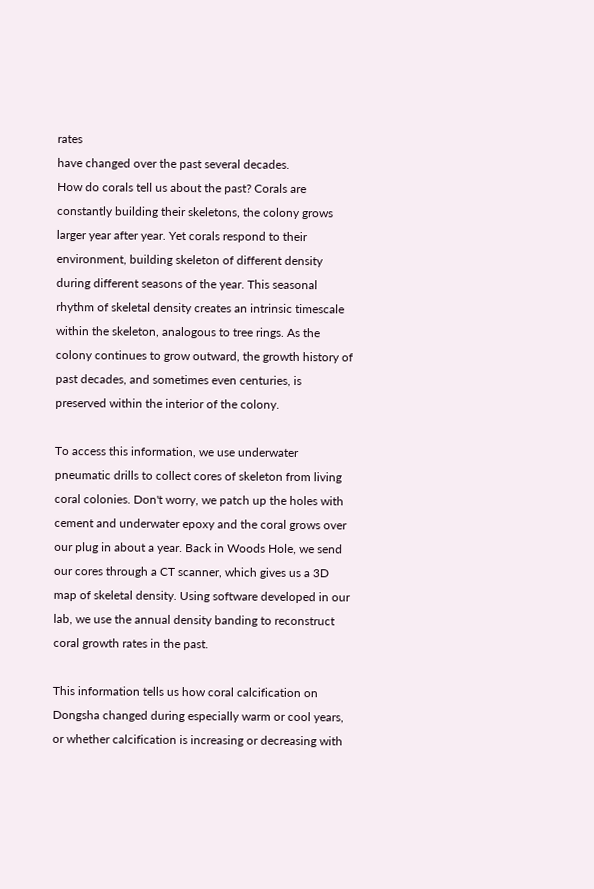rates
have changed over the past several decades.
How do corals tell us about the past? Corals are constantly building their skeletons, the colony grows larger year after year. Yet corals respond to their environment, building skeleton of different density during different seasons of the year. This seasonal rhythm of skeletal density creates an intrinsic timescale within the skeleton, analogous to tree rings. As the colony continues to grow outward, the growth history of past decades, and sometimes even centuries, is preserved within the interior of the colony.

To access this information, we use underwater pneumatic drills to collect cores of skeleton from living coral colonies. Don't worry, we patch up the holes with cement and underwater epoxy and the coral grows over our plug in about a year. Back in Woods Hole, we send our cores through a CT scanner, which gives us a 3D map of skeletal density. Using software developed in our lab, we use the annual density banding to reconstruct coral growth rates in the past.

This information tells us how coral calcification on Dongsha changed during especially warm or cool years, or whether calcification is increasing or decreasing with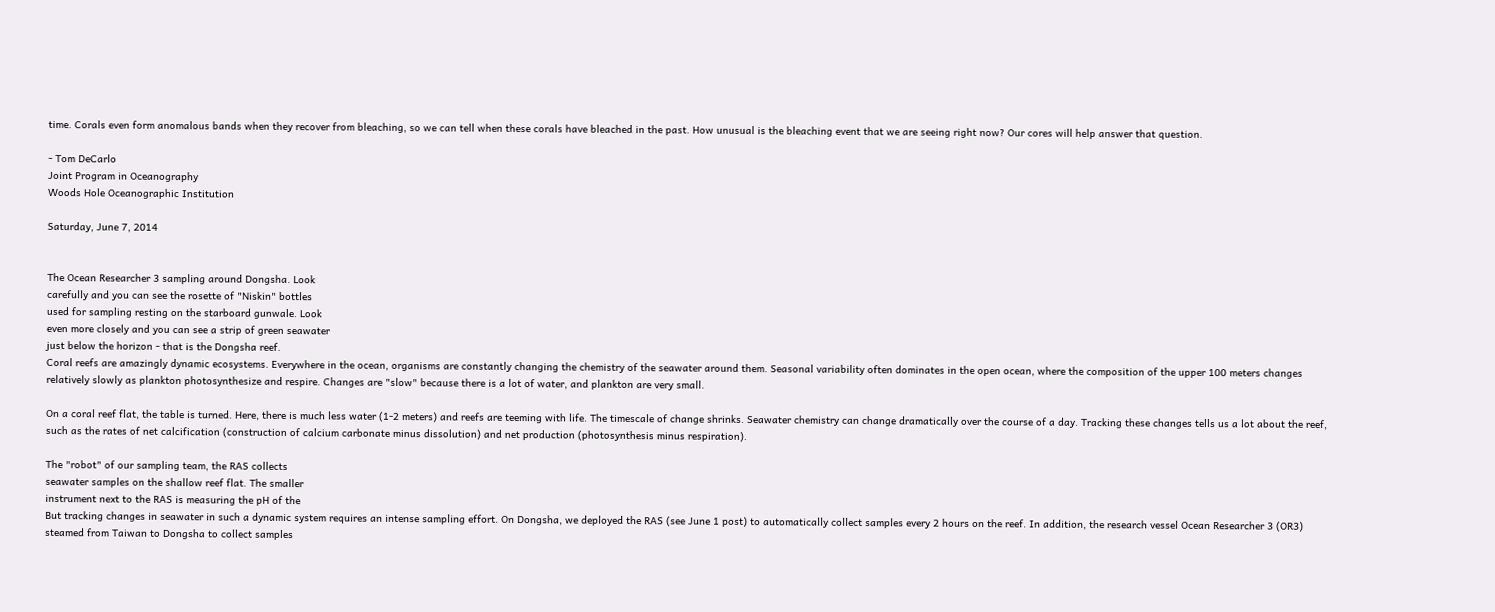time. Corals even form anomalous bands when they recover from bleaching, so we can tell when these corals have bleached in the past. How unusual is the bleaching event that we are seeing right now? Our cores will help answer that question.

- Tom DeCarlo
Joint Program in Oceanography
Woods Hole Oceanographic Institution

Saturday, June 7, 2014


The Ocean Researcher 3 sampling around Dongsha. Look
carefully and you can see the rosette of "Niskin" bottles
used for sampling resting on the starboard gunwale. Look
even more closely and you can see a strip of green seawater
just below the horizon - that is the Dongsha reef.
Coral reefs are amazingly dynamic ecosystems. Everywhere in the ocean, organisms are constantly changing the chemistry of the seawater around them. Seasonal variability often dominates in the open ocean, where the composition of the upper 100 meters changes relatively slowly as plankton photosynthesize and respire. Changes are "slow" because there is a lot of water, and plankton are very small.

On a coral reef flat, the table is turned. Here, there is much less water (1-2 meters) and reefs are teeming with life. The timescale of change shrinks. Seawater chemistry can change dramatically over the course of a day. Tracking these changes tells us a lot about the reef, such as the rates of net calcification (construction of calcium carbonate minus dissolution) and net production (photosynthesis minus respiration).

The "robot" of our sampling team, the RAS collects
seawater samples on the shallow reef flat. The smaller
instrument next to the RAS is measuring the pH of the
But tracking changes in seawater in such a dynamic system requires an intense sampling effort. On Dongsha, we deployed the RAS (see June 1 post) to automatically collect samples every 2 hours on the reef. In addition, the research vessel Ocean Researcher 3 (OR3) steamed from Taiwan to Dongsha to collect samples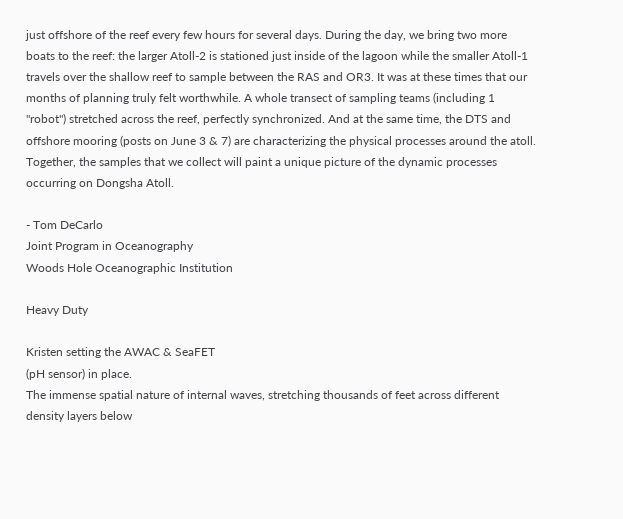just offshore of the reef every few hours for several days. During the day, we bring two more boats to the reef: the larger Atoll-2 is stationed just inside of the lagoon while the smaller Atoll-1 travels over the shallow reef to sample between the RAS and OR3. It was at these times that our months of planning truly felt worthwhile. A whole transect of sampling teams (including 1 "robot") stretched across the reef, perfectly synchronized. And at the same time, the DTS and offshore mooring (posts on June 3 & 7) are characterizing the physical processes around the atoll. Together, the samples that we collect will paint a unique picture of the dynamic processes occurring on Dongsha Atoll.

- Tom DeCarlo
Joint Program in Oceanography
Woods Hole Oceanographic Institution

Heavy Duty

Kristen setting the AWAC & SeaFET
(pH sensor) in place.
The immense spatial nature of internal waves, stretching thousands of feet across different density layers below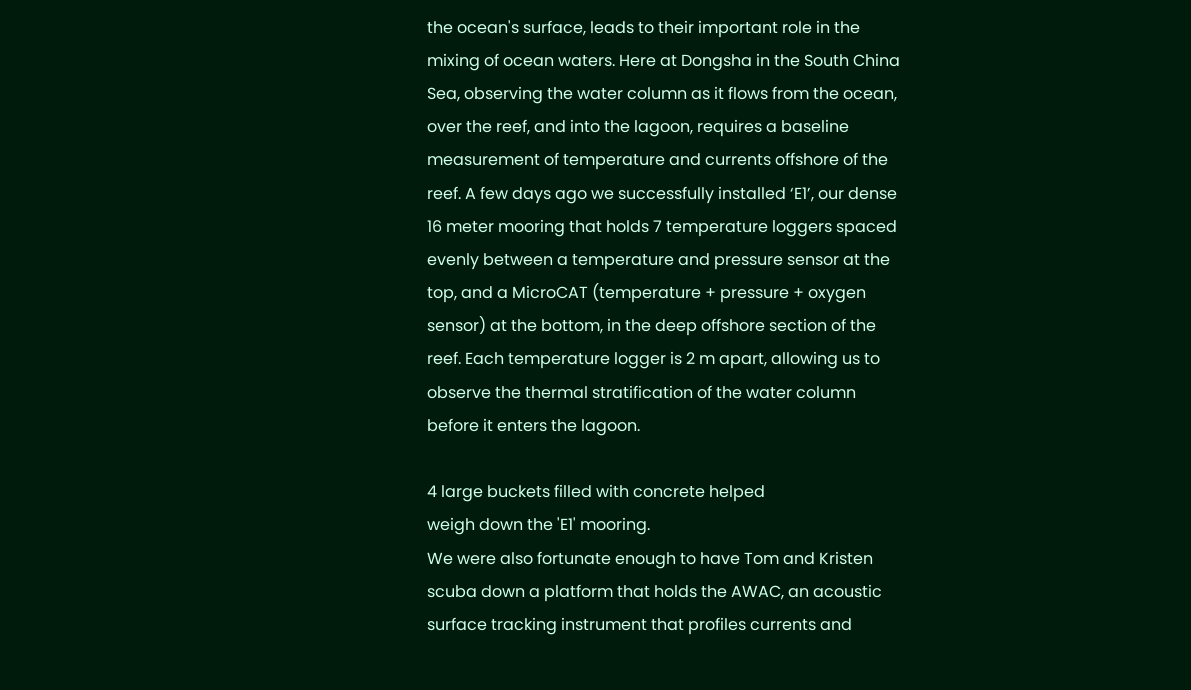the ocean's surface, leads to their important role in the mixing of ocean waters. Here at Dongsha in the South China Sea, observing the water column as it flows from the ocean, over the reef, and into the lagoon, requires a baseline measurement of temperature and currents offshore of the reef. A few days ago we successfully installed ‘E1’, our dense 16 meter mooring that holds 7 temperature loggers spaced evenly between a temperature and pressure sensor at the top, and a MicroCAT (temperature + pressure + oxygen sensor) at the bottom, in the deep offshore section of the reef. Each temperature logger is 2 m apart, allowing us to observe the thermal stratification of the water column before it enters the lagoon.

4 large buckets filled with concrete helped
weigh down the 'E1' mooring.
We were also fortunate enough to have Tom and Kristen scuba down a platform that holds the AWAC, an acoustic surface tracking instrument that profiles currents and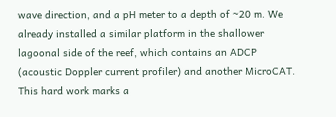wave direction, and a pH meter to a depth of ~20 m. We already installed a similar platform in the shallower lagoonal side of the reef, which contains an ADCP (acoustic Doppler current profiler) and another MicroCAT. This hard work marks a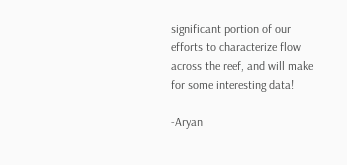significant portion of our efforts to characterize flow across the reef, and will make for some interesting data!

-Aryan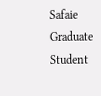Safaie
Graduate Student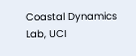Coastal Dynamics Lab, UCI